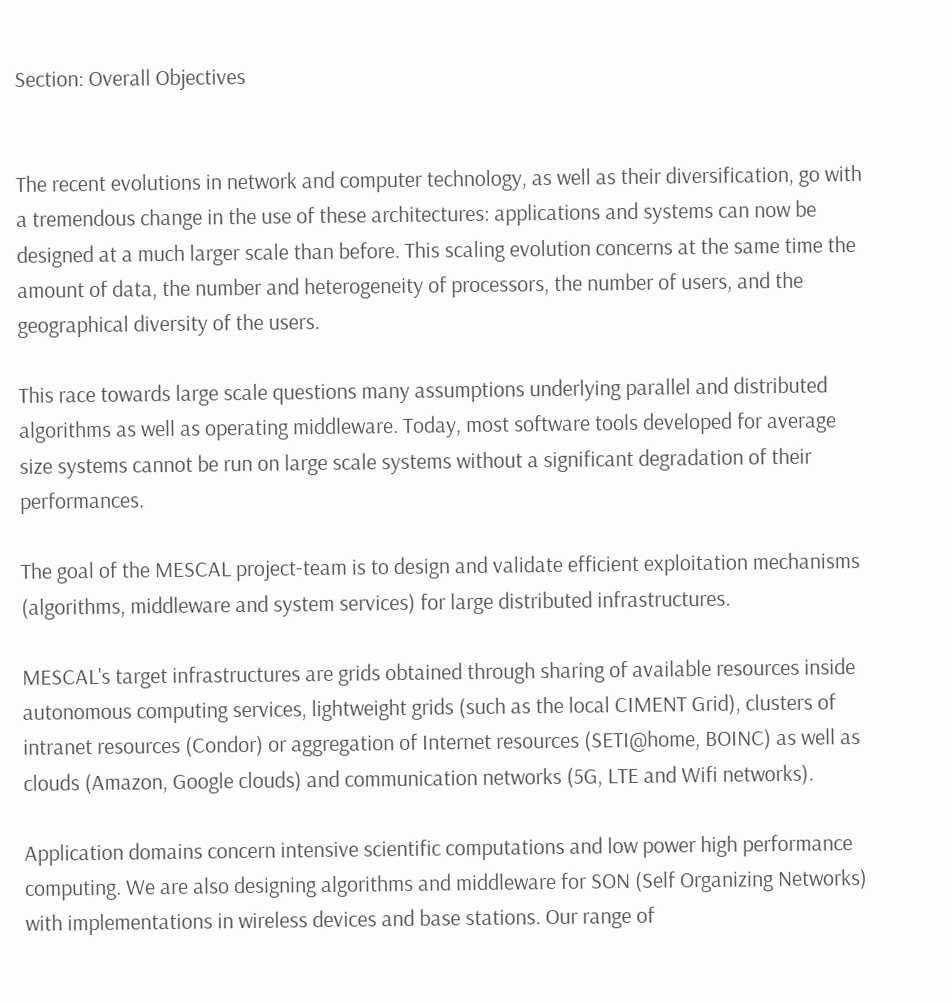Section: Overall Objectives


The recent evolutions in network and computer technology, as well as their diversification, go with a tremendous change in the use of these architectures: applications and systems can now be designed at a much larger scale than before. This scaling evolution concerns at the same time the amount of data, the number and heterogeneity of processors, the number of users, and the geographical diversity of the users.

This race towards large scale questions many assumptions underlying parallel and distributed algorithms as well as operating middleware. Today, most software tools developed for average size systems cannot be run on large scale systems without a significant degradation of their performances.

The goal of the MESCAL project-team is to design and validate efficient exploitation mechanisms (algorithms, middleware and system services) for large distributed infrastructures.

MESCAL's target infrastructures are grids obtained through sharing of available resources inside autonomous computing services, lightweight grids (such as the local CIMENT Grid), clusters of intranet resources (Condor) or aggregation of Internet resources (SETI@home, BOINC) as well as clouds (Amazon, Google clouds) and communication networks (5G, LTE and Wifi networks).

Application domains concern intensive scientific computations and low power high performance computing. We are also designing algorithms and middleware for SON (Self Organizing Networks) with implementations in wireless devices and base stations. Our range of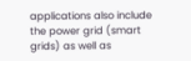applications also include the power grid (smart grids) as well as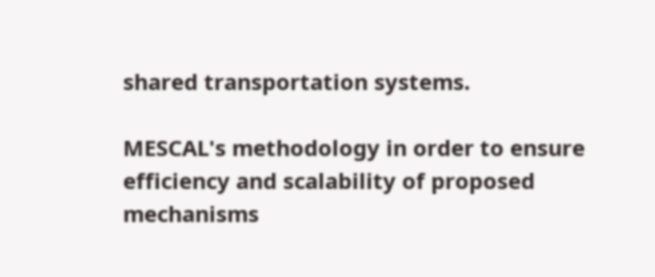shared transportation systems.

MESCAL's methodology in order to ensure efficiency and scalability of proposed mechanisms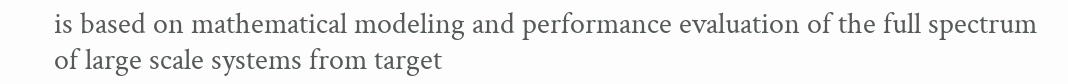is based on mathematical modeling and performance evaluation of the full spectrum of large scale systems from target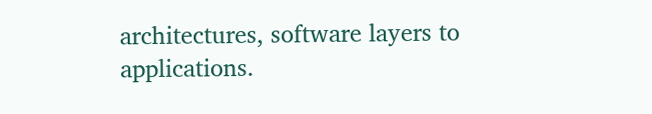architectures, software layers to applications.